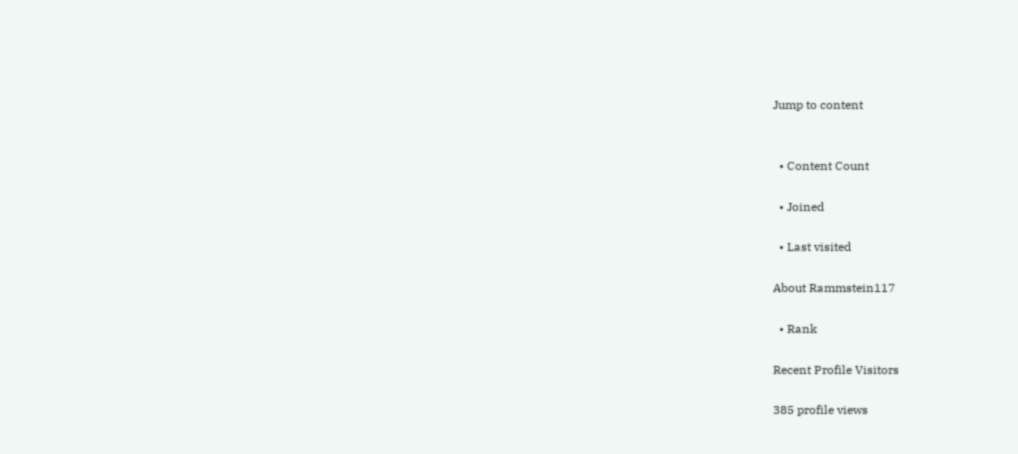Jump to content


  • Content Count

  • Joined

  • Last visited

About Rammstein117

  • Rank

Recent Profile Visitors

385 profile views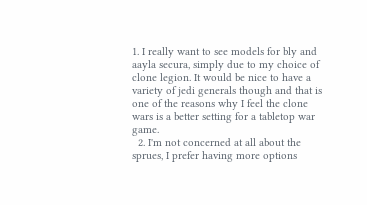1. I really want to see models for bly and aayla secura, simply due to my choice of clone legion. It would be nice to have a variety of jedi generals though and that is one of the reasons why I feel the clone wars is a better setting for a tabletop war game.
  2. I'm not concerned at all about the sprues, I prefer having more options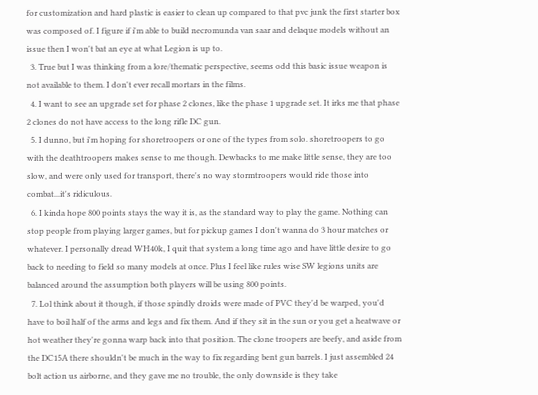for customization and hard plastic is easier to clean up compared to that pvc junk the first starter box was composed of. I figure if i'm able to build necromunda van saar and delaque models without an issue then I won't bat an eye at what Legion is up to.
  3. True but I was thinking from a lore/thematic perspective, seems odd this basic issue weapon is not available to them. I don't ever recall mortars in the films.
  4. I want to see an upgrade set for phase 2 clones, like the phase 1 upgrade set. It irks me that phase 2 clones do not have access to the long rifle DC gun.
  5. I dunno, but i'm hoping for shoretroopers or one of the types from solo. shoretroopers to go with the deathtroopers makes sense to me though. Dewbacks to me make little sense, they are too slow, and were only used for transport, there's no way stormtroopers would ride those into combat...it's ridiculous.
  6. I kinda hope 800 points stays the way it is, as the standard way to play the game. Nothing can stop people from playing larger games, but for pickup games I don't wanna do 3 hour matches or whatever. I personally dread WH40k, I quit that system a long time ago and have little desire to go back to needing to field so many models at once. Plus I feel like rules wise SW legions units are balanced around the assumption both players will be using 800 points.
  7. Lol think about it though, if those spindly droids were made of PVC they'd be warped, you'd have to boil half of the arms and legs and fix them. And if they sit in the sun or you get a heatwave or hot weather they're gonna warp back into that position. The clone troopers are beefy, and aside from the DC15A there shouldn't be much in the way to fix regarding bent gun barrels. I just assembled 24 bolt action us airborne, and they gave me no trouble, the only downside is they take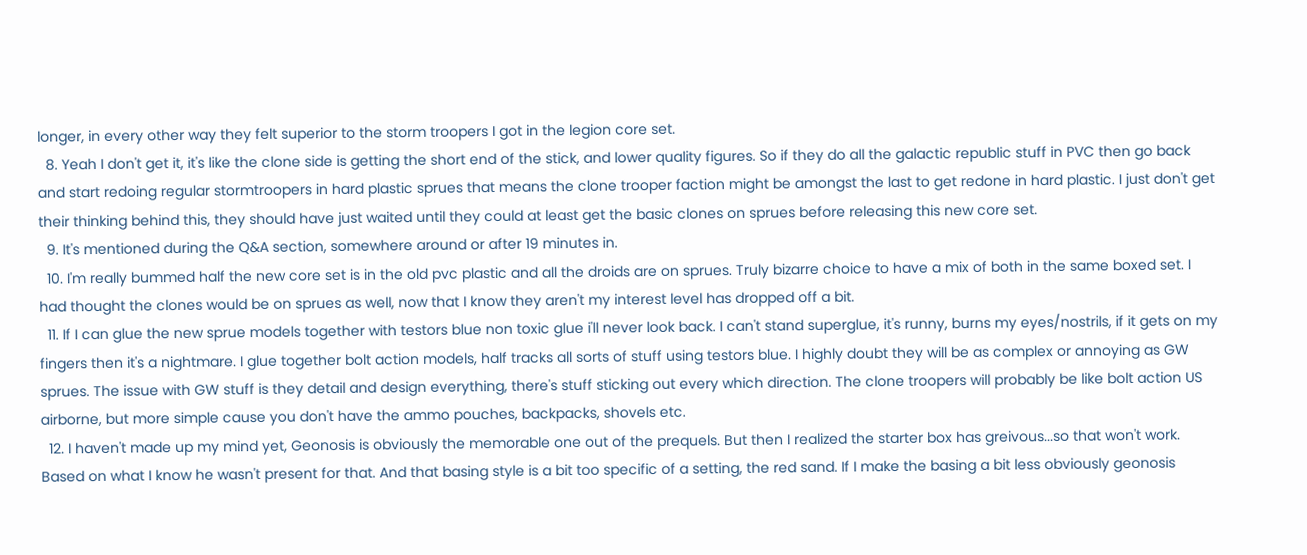longer, in every other way they felt superior to the storm troopers I got in the legion core set.
  8. Yeah I don't get it, it's like the clone side is getting the short end of the stick, and lower quality figures. So if they do all the galactic republic stuff in PVC then go back and start redoing regular stormtroopers in hard plastic sprues that means the clone trooper faction might be amongst the last to get redone in hard plastic. I just don't get their thinking behind this, they should have just waited until they could at least get the basic clones on sprues before releasing this new core set.
  9. It's mentioned during the Q&A section, somewhere around or after 19 minutes in.
  10. I'm really bummed half the new core set is in the old pvc plastic and all the droids are on sprues. Truly bizarre choice to have a mix of both in the same boxed set. I had thought the clones would be on sprues as well, now that I know they aren't my interest level has dropped off a bit.
  11. If I can glue the new sprue models together with testors blue non toxic glue i'll never look back. I can't stand superglue, it's runny, burns my eyes/nostrils, if it gets on my fingers then it's a nightmare. I glue together bolt action models, half tracks all sorts of stuff using testors blue. I highly doubt they will be as complex or annoying as GW sprues. The issue with GW stuff is they detail and design everything, there's stuff sticking out every which direction. The clone troopers will probably be like bolt action US airborne, but more simple cause you don't have the ammo pouches, backpacks, shovels etc.
  12. I haven't made up my mind yet, Geonosis is obviously the memorable one out of the prequels. But then I realized the starter box has greivous...so that won't work. Based on what I know he wasn't present for that. And that basing style is a bit too specific of a setting, the red sand. If I make the basing a bit less obviously geonosis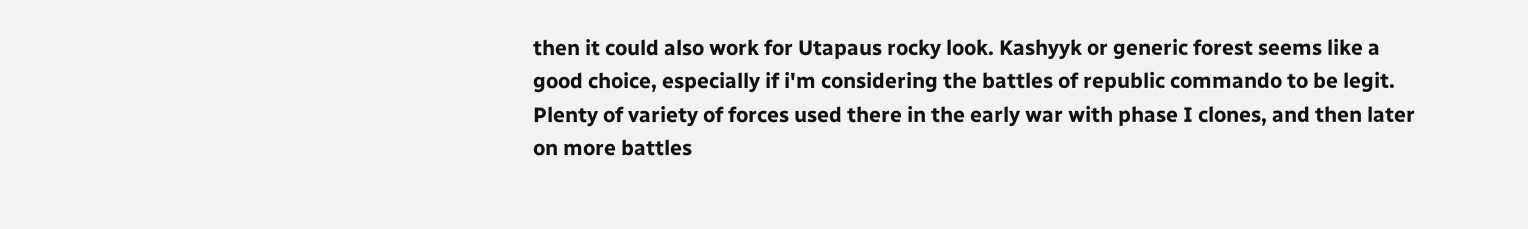then it could also work for Utapaus rocky look. Kashyyk or generic forest seems like a good choice, especially if i'm considering the battles of republic commando to be legit. Plenty of variety of forces used there in the early war with phase I clones, and then later on more battles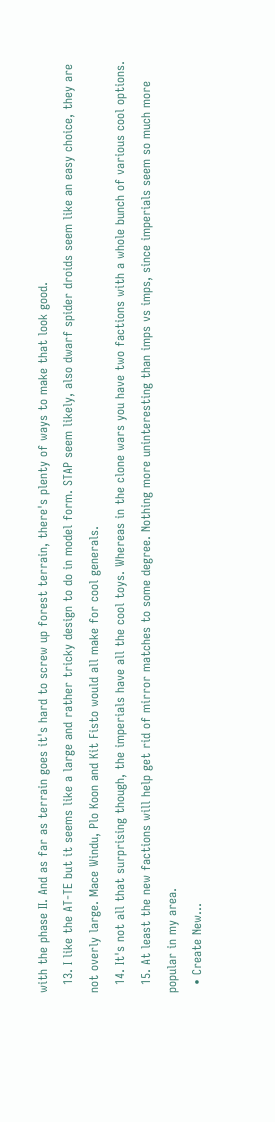with the phase II. And as far as terrain goes it's hard to screw up forest terrain, there's plenty of ways to make that look good.
  13. I like the AT-TE but it seems like a large and rather tricky design to do in model form. STAP seem likely, also dwarf spider droids seem like an easy choice, they are not overly large. Mace Windu, Plo Koon and Kit Fisto would all make for cool generals.
  14. It's not all that surprising though, the imperials have all the cool toys. Whereas in the clone wars you have two factions with a whole bunch of various cool options.
  15. At least the new factions will help get rid of mirror matches to some degree. Nothing more uninteresting than imps vs imps, since imperials seem so much more popular in my area.
  • Create New...